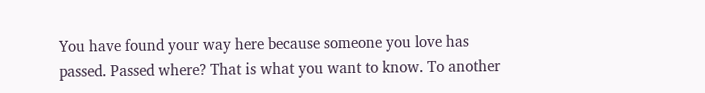You have found your way here because someone you love has passed. Passed where? That is what you want to know. To another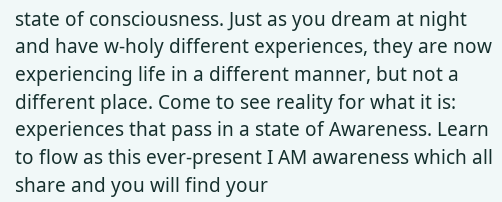state of consciousness. Just as you dream at night and have w-holy different experiences, they are now experiencing life in a different manner, but not a different place. Come to see reality for what it is: experiences that pass in a state of Awareness. Learn to flow as this ever-present I AM awareness which all share and you will find your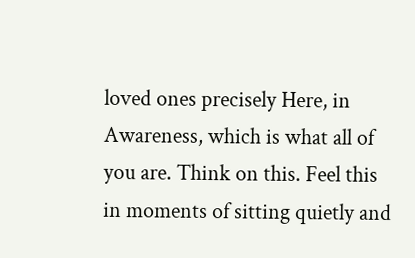loved ones precisely Here, in Awareness, which is what all of you are. Think on this. Feel this in moments of sitting quietly and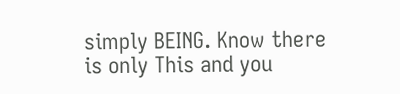simply BEING. Know there is only This and you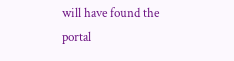will have found the portal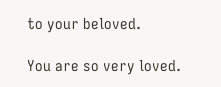to your beloved.

You are so very loved.